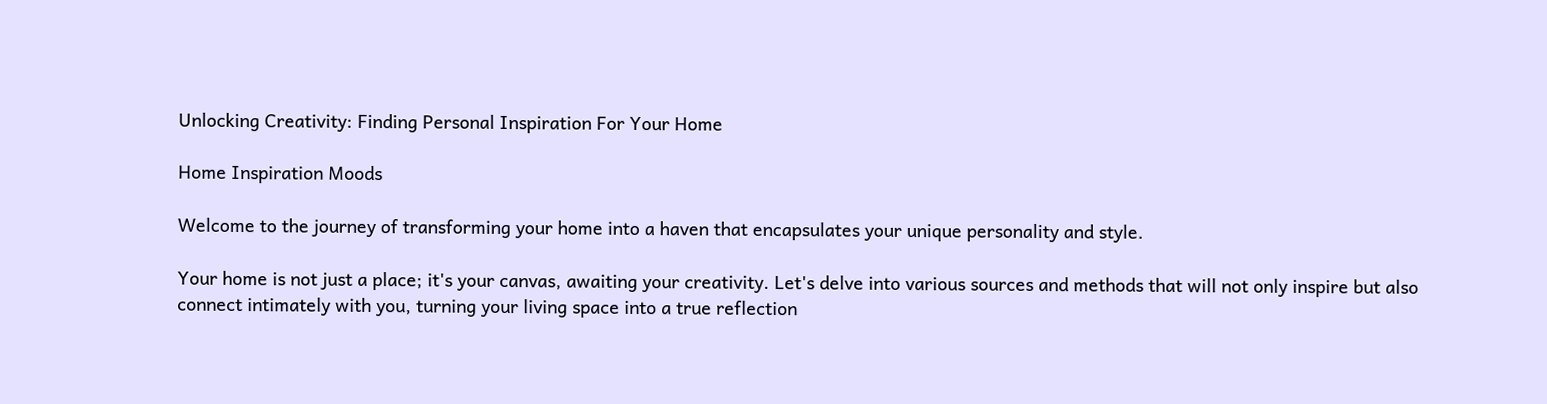Unlocking Creativity: Finding Personal Inspiration For Your Home

Home Inspiration Moods

Welcome to the journey of transforming your home into a haven that encapsulates your unique personality and style.

Your home is not just a place; it's your canvas, awaiting your creativity. Let's delve into various sources and methods that will not only inspire but also connect intimately with you, turning your living space into a true reflection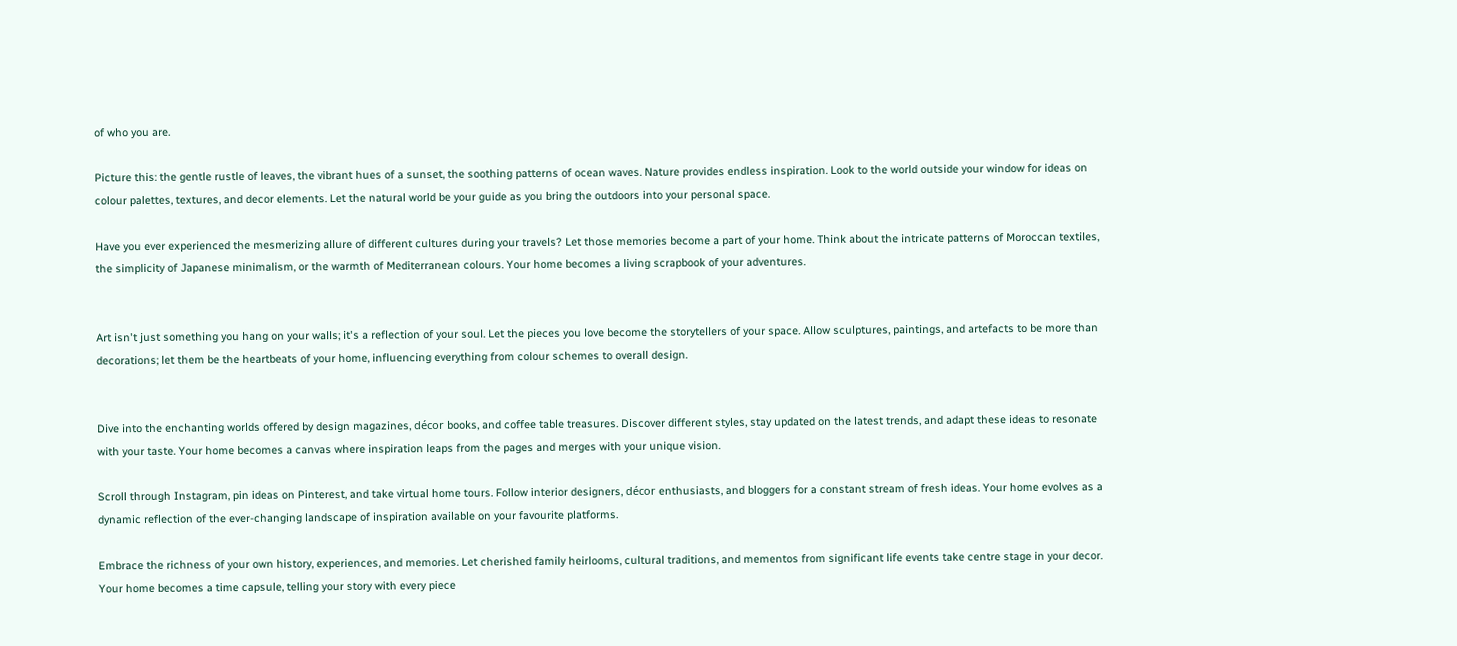of who you are.

Picture this: the gentle rustle of leaves, the vibrant hues of a sunset, the soothing patterns of ocean waves. Nature provides endless inspiration. Look to the world outside your window for ideas on colour palettes, textures, and decor elements. Let the natural world be your guide as you bring the outdoors into your personal space.

Have you ever experienced the mesmerizing allure of different cultures during your travels? Let those memories become a part of your home. Think about the intricate patterns of Moroccan textiles, the simplicity of Japanese minimalism, or the warmth of Mediterranean colours. Your home becomes a living scrapbook of your adventures.


Art isn't just something you hang on your walls; it's a reflection of your soul. Let the pieces you love become the storytellers of your space. Allow sculptures, paintings, and artefacts to be more than decorations; let them be the heartbeats of your home, influencing everything from colour schemes to overall design.


Dive into the enchanting worlds offered by design magazines, décor books, and coffee table treasures. Discover different styles, stay updated on the latest trends, and adapt these ideas to resonate with your taste. Your home becomes a canvas where inspiration leaps from the pages and merges with your unique vision.

Scroll through Instagram, pin ideas on Pinterest, and take virtual home tours. Follow interior designers, décor enthusiasts, and bloggers for a constant stream of fresh ideas. Your home evolves as a dynamic reflection of the ever-changing landscape of inspiration available on your favourite platforms.

Embrace the richness of your own history, experiences, and memories. Let cherished family heirlooms, cultural traditions, and mementos from significant life events take centre stage in your decor. Your home becomes a time capsule, telling your story with every piece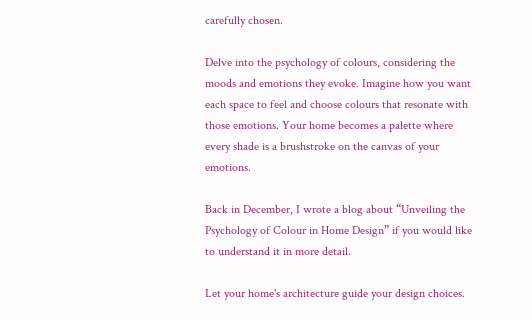carefully chosen.

Delve into the psychology of colours, considering the moods and emotions they evoke. Imagine how you want each space to feel and choose colours that resonate with those emotions. Your home becomes a palette where every shade is a brushstroke on the canvas of your emotions.

Back in December, I wrote a blog about “Unveiling the Psychology of Colour in Home Design” if you would like to understand it in more detail.

Let your home's architecture guide your design choices.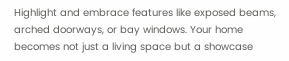Highlight and embrace features like exposed beams, arched doorways, or bay windows. Your home becomes not just a living space but a showcase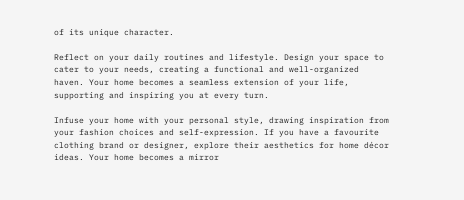of its unique character.

Reflect on your daily routines and lifestyle. Design your space to cater to your needs, creating a functional and well-organized haven. Your home becomes a seamless extension of your life, supporting and inspiring you at every turn.

Infuse your home with your personal style, drawing inspiration from your fashion choices and self-expression. If you have a favourite clothing brand or designer, explore their aesthetics for home décor ideas. Your home becomes a mirror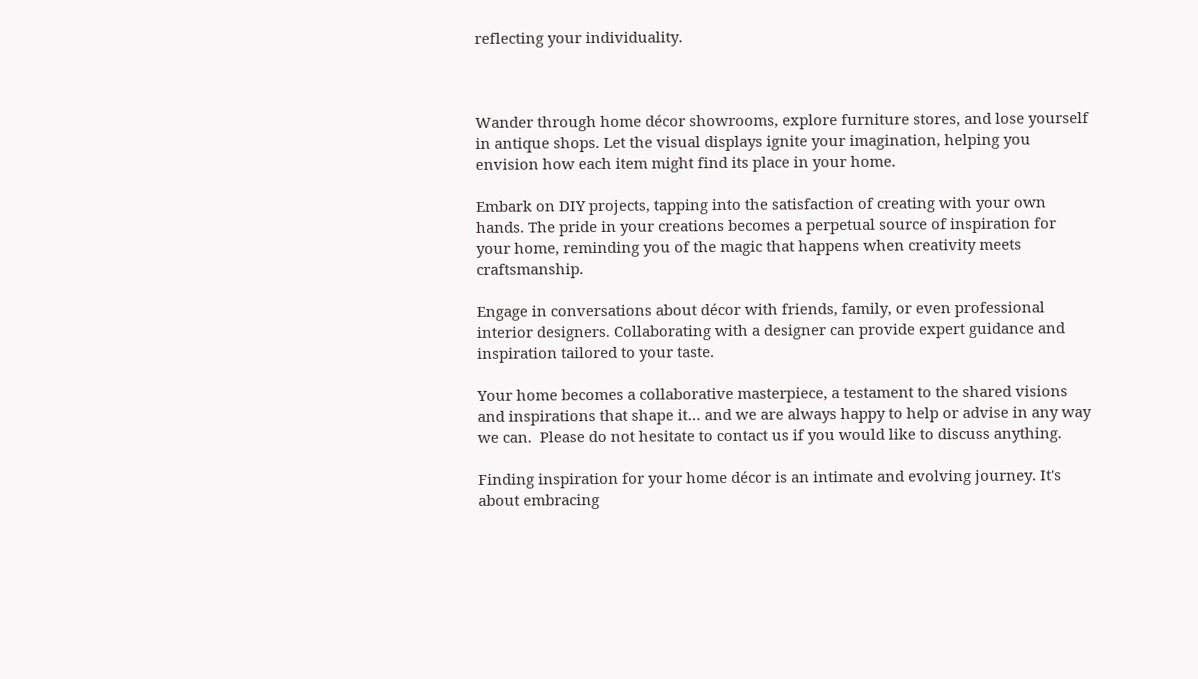reflecting your individuality.



Wander through home décor showrooms, explore furniture stores, and lose yourself in antique shops. Let the visual displays ignite your imagination, helping you envision how each item might find its place in your home.

Embark on DIY projects, tapping into the satisfaction of creating with your own hands. The pride in your creations becomes a perpetual source of inspiration for your home, reminding you of the magic that happens when creativity meets craftsmanship.

Engage in conversations about décor with friends, family, or even professional interior designers. Collaborating with a designer can provide expert guidance and inspiration tailored to your taste.

Your home becomes a collaborative masterpiece, a testament to the shared visions and inspirations that shape it… and we are always happy to help or advise in any way we can.  Please do not hesitate to contact us if you would like to discuss anything.

Finding inspiration for your home décor is an intimate and evolving journey. It's about embracing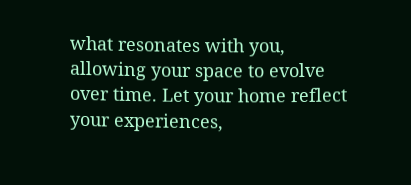what resonates with you, allowing your space to evolve over time. Let your home reflect your experiences,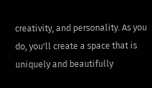creativity, and personality. As you do, you'll create a space that is uniquely and beautifully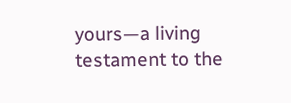yours—a living testament to the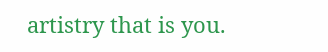artistry that is you.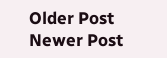Older Post Newer Post